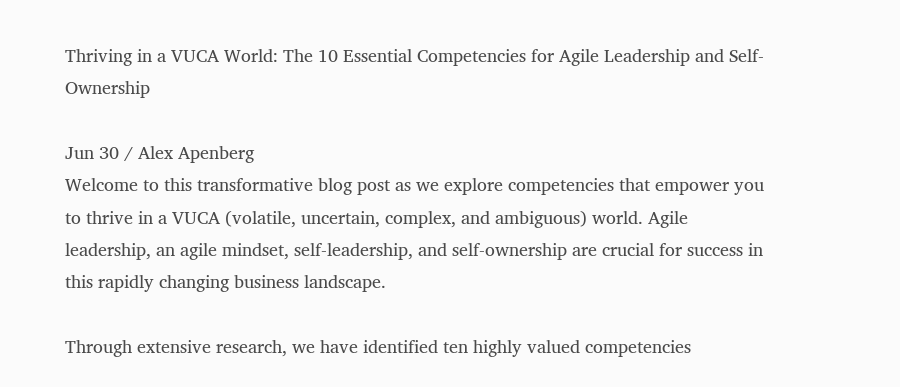Thriving in a VUCA World: The 10 Essential Competencies for Agile Leadership and Self-Ownership

Jun 30 / Alex Apenberg
Welcome to this transformative blog post as we explore competencies that empower you to thrive in a VUCA (volatile, uncertain, complex, and ambiguous) world. Agile leadership, an agile mindset, self-leadership, and self-ownership are crucial for success in this rapidly changing business landscape.

Through extensive research, we have identified ten highly valued competencies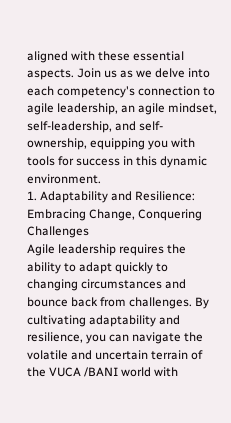aligned with these essential aspects. Join us as we delve into each competency's connection to agile leadership, an agile mindset, self-leadership, and self-ownership, equipping you with tools for success in this dynamic environment.
1. Adaptability and Resilience: Embracing Change, Conquering Challenges
Agile leadership requires the ability to adapt quickly to changing circumstances and bounce back from challenges. By cultivating adaptability and resilience, you can navigate the volatile and uncertain terrain of the VUCA /BANI world with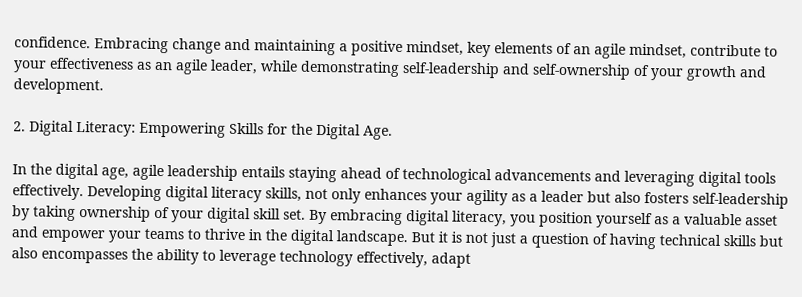confidence. Embracing change and maintaining a positive mindset, key elements of an agile mindset, contribute to your effectiveness as an agile leader, while demonstrating self-leadership and self-ownership of your growth and development.

2. Digital Literacy: Empowering Skills for the Digital Age.

In the digital age, agile leadership entails staying ahead of technological advancements and leveraging digital tools effectively. Developing digital literacy skills, not only enhances your agility as a leader but also fosters self-leadership by taking ownership of your digital skill set. By embracing digital literacy, you position yourself as a valuable asset and empower your teams to thrive in the digital landscape. But it is not just a question of having technical skills but also encompasses the ability to leverage technology effectively, adapt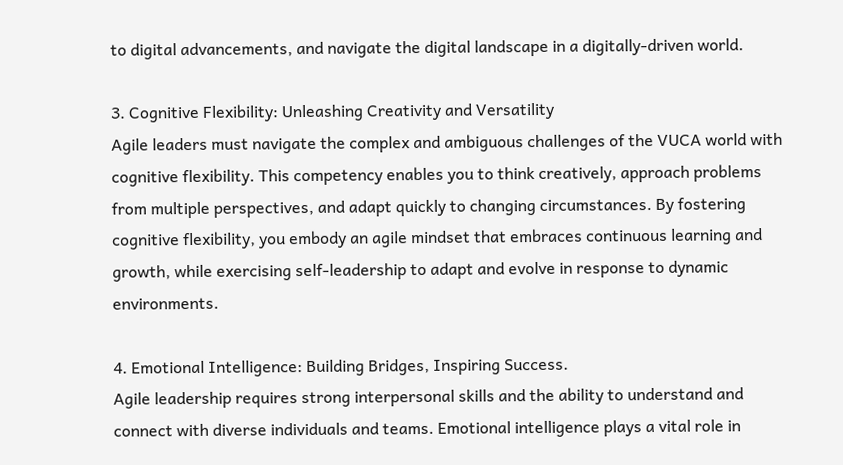to digital advancements, and navigate the digital landscape in a digitally-driven world.

3. Cognitive Flexibility: Unleashing Creativity and Versatility
Agile leaders must navigate the complex and ambiguous challenges of the VUCA world with cognitive flexibility. This competency enables you to think creatively, approach problems from multiple perspectives, and adapt quickly to changing circumstances. By fostering cognitive flexibility, you embody an agile mindset that embraces continuous learning and growth, while exercising self-leadership to adapt and evolve in response to dynamic environments.

4. Emotional Intelligence: Building Bridges, Inspiring Success.
Agile leadership requires strong interpersonal skills and the ability to understand and connect with diverse individuals and teams. Emotional intelligence plays a vital role in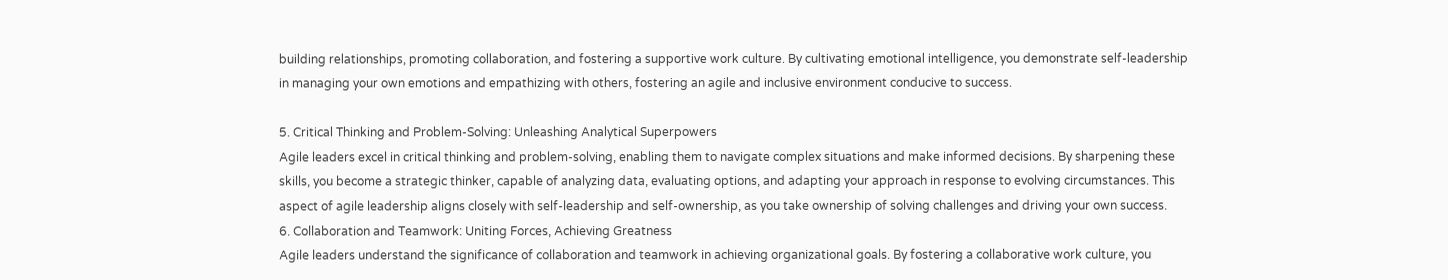building relationships, promoting collaboration, and fostering a supportive work culture. By cultivating emotional intelligence, you demonstrate self-leadership in managing your own emotions and empathizing with others, fostering an agile and inclusive environment conducive to success.

5. Critical Thinking and Problem-Solving: Unleashing Analytical Superpowers
Agile leaders excel in critical thinking and problem-solving, enabling them to navigate complex situations and make informed decisions. By sharpening these skills, you become a strategic thinker, capable of analyzing data, evaluating options, and adapting your approach in response to evolving circumstances. This aspect of agile leadership aligns closely with self-leadership and self-ownership, as you take ownership of solving challenges and driving your own success.
6. Collaboration and Teamwork: Uniting Forces, Achieving Greatness
Agile leaders understand the significance of collaboration and teamwork in achieving organizational goals. By fostering a collaborative work culture, you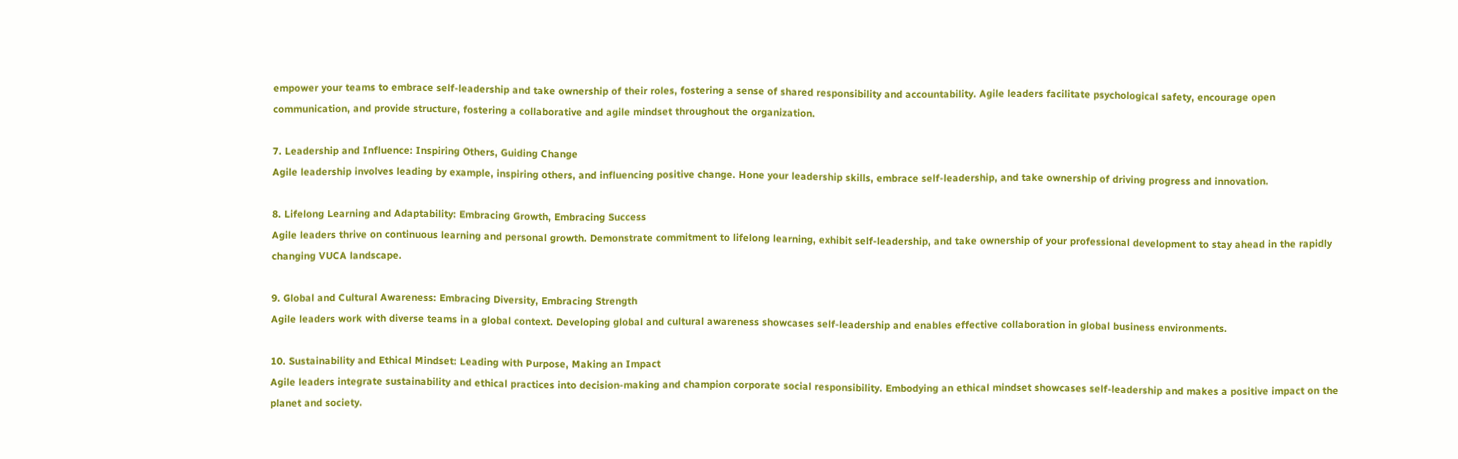empower your teams to embrace self-leadership and take ownership of their roles, fostering a sense of shared responsibility and accountability. Agile leaders facilitate psychological safety, encourage open communication, and provide structure, fostering a collaborative and agile mindset throughout the organization.

7. Leadership and Influence: Inspiring Others, Guiding Change
Agile leadership involves leading by example, inspiring others, and influencing positive change. Hone your leadership skills, embrace self-leadership, and take ownership of driving progress and innovation.

8. Lifelong Learning and Adaptability: Embracing Growth, Embracing Success
Agile leaders thrive on continuous learning and personal growth. Demonstrate commitment to lifelong learning, exhibit self-leadership, and take ownership of your professional development to stay ahead in the rapidly changing VUCA landscape.

9. Global and Cultural Awareness: Embracing Diversity, Embracing Strength
Agile leaders work with diverse teams in a global context. Developing global and cultural awareness showcases self-leadership and enables effective collaboration in global business environments.

10. Sustainability and Ethical Mindset: Leading with Purpose, Making an Impact
Agile leaders integrate sustainability and ethical practices into decision-making and champion corporate social responsibility. Embodying an ethical mindset showcases self-leadership and makes a positive impact on the planet and society.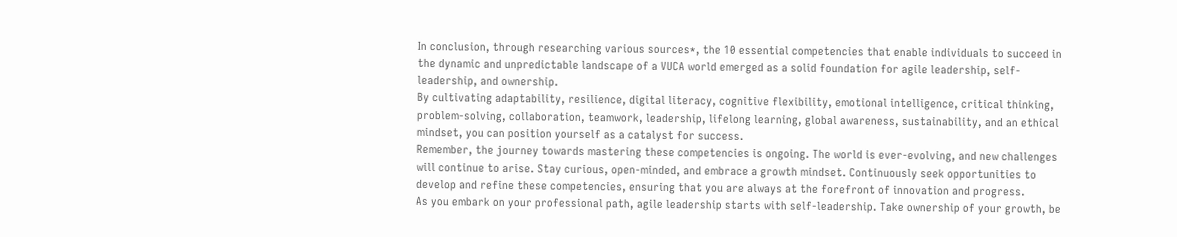In conclusion, through researching various sources*, the 10 essential competencies that enable individuals to succeed in the dynamic and unpredictable landscape of a VUCA world emerged as a solid foundation for agile leadership, self-leadership, and ownership.
By cultivating adaptability, resilience, digital literacy, cognitive flexibility, emotional intelligence, critical thinking, problem-solving, collaboration, teamwork, leadership, lifelong learning, global awareness, sustainability, and an ethical mindset, you can position yourself as a catalyst for success.
Remember, the journey towards mastering these competencies is ongoing. The world is ever-evolving, and new challenges will continue to arise. Stay curious, open-minded, and embrace a growth mindset. Continuously seek opportunities to develop and refine these competencies, ensuring that you are always at the forefront of innovation and progress.
As you embark on your professional path, agile leadership starts with self-leadership. Take ownership of your growth, be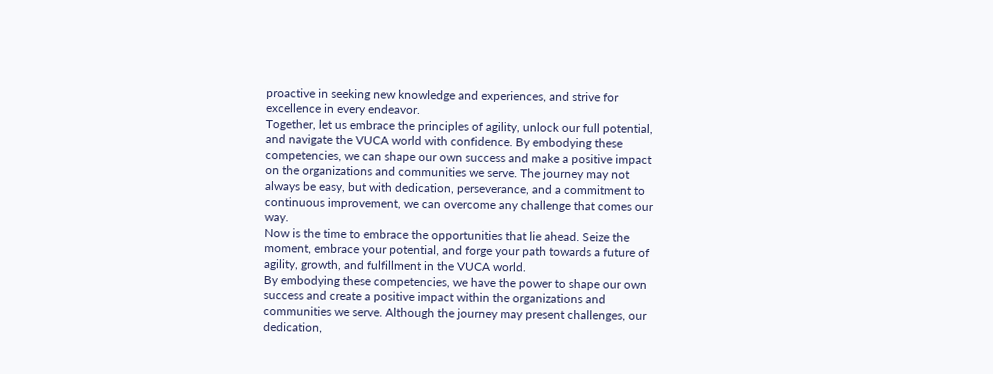proactive in seeking new knowledge and experiences, and strive for excellence in every endeavor.
Together, let us embrace the principles of agility, unlock our full potential, and navigate the VUCA world with confidence. By embodying these competencies, we can shape our own success and make a positive impact on the organizations and communities we serve. The journey may not always be easy, but with dedication, perseverance, and a commitment to continuous improvement, we can overcome any challenge that comes our way.
Now is the time to embrace the opportunities that lie ahead. Seize the moment, embrace your potential, and forge your path towards a future of agility, growth, and fulfillment in the VUCA world.
By embodying these competencies, we have the power to shape our own success and create a positive impact within the organizations and communities we serve. Although the journey may present challenges, our dedication,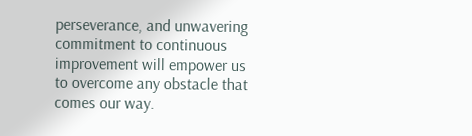perseverance, and unwavering commitment to continuous improvement will empower us to overcome any obstacle that comes our way.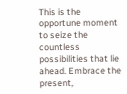This is the opportune moment to seize the countless possibilities that lie ahead. Embrace the present,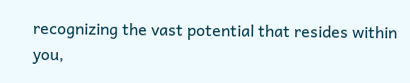recognizing the vast potential that resides within you,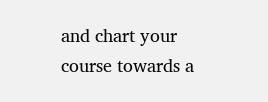and chart your course towards a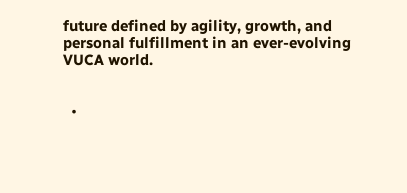future defined by agility, growth, and personal fulfillment in an ever-evolving VUCA world.


  •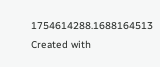1754614288.1688164513
Created with